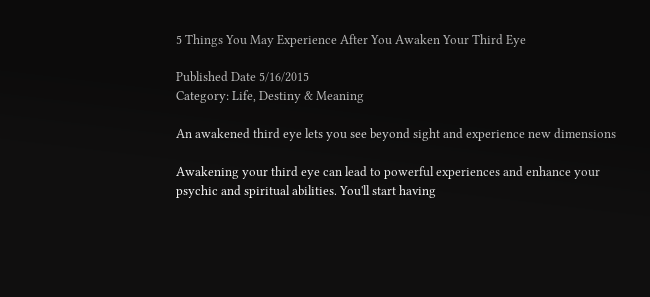5 Things You May Experience After You Awaken Your Third Eye

Published Date 5/16/2015
Category: Life, Destiny & Meaning

An awakened third eye lets you see beyond sight and experience new dimensions

Awakening your third eye can lead to powerful experiences and enhance your psychic and spiritual abilities. You'll start having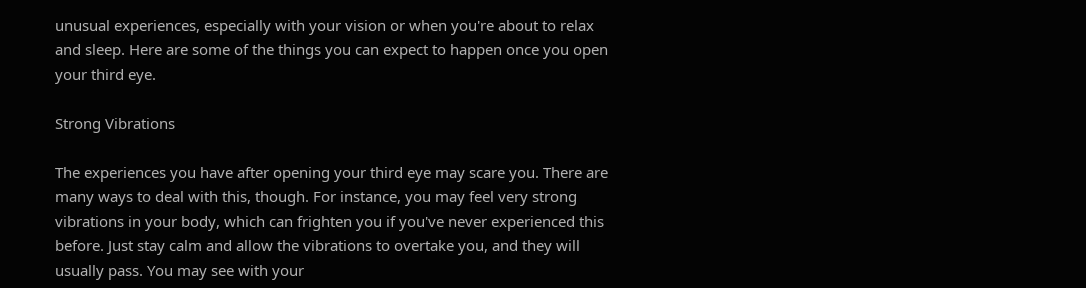unusual experiences, especially with your vision or when you're about to relax and sleep. Here are some of the things you can expect to happen once you open your third eye.

Strong Vibrations

The experiences you have after opening your third eye may scare you. There are many ways to deal with this, though. For instance, you may feel very strong vibrations in your body, which can frighten you if you've never experienced this before. Just stay calm and allow the vibrations to overtake you, and they will usually pass. You may see with your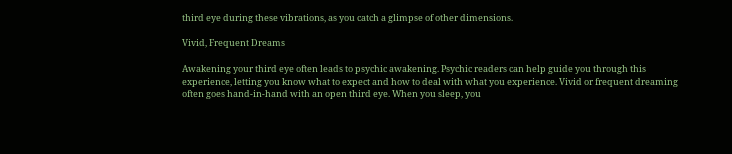third eye during these vibrations, as you catch a glimpse of other dimensions.

Vivid, Frequent Dreams

Awakening your third eye often leads to psychic awakening. Psychic readers can help guide you through this experience, letting you know what to expect and how to deal with what you experience. Vivid or frequent dreaming often goes hand-in-hand with an open third eye. When you sleep, you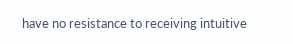have no resistance to receiving intuitive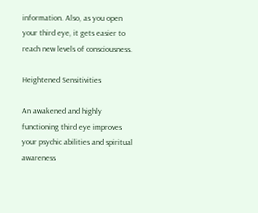information. Also, as you open your third eye, it gets easier to reach new levels of consciousness.

Heightened Sensitivities

An awakened and highly functioning third eye improves your psychic abilities and spiritual awareness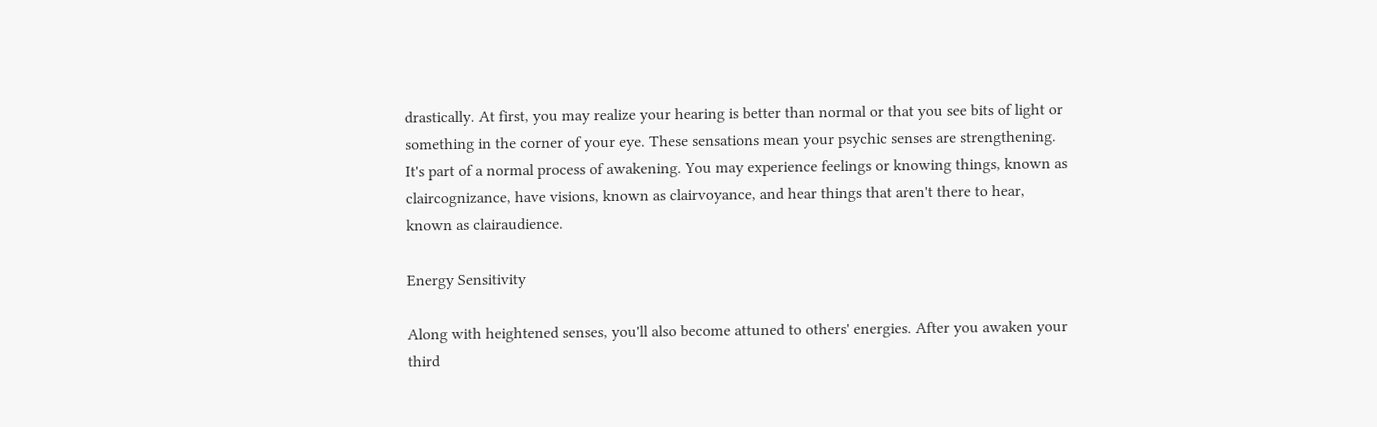drastically. At first, you may realize your hearing is better than normal or that you see bits of light or something in the corner of your eye. These sensations mean your psychic senses are strengthening. It's part of a normal process of awakening. You may experience feelings or knowing things, known as claircognizance, have visions, known as clairvoyance, and hear things that aren't there to hear, known as clairaudience.

Energy Sensitivity

Along with heightened senses, you'll also become attuned to others' energies. After you awaken your third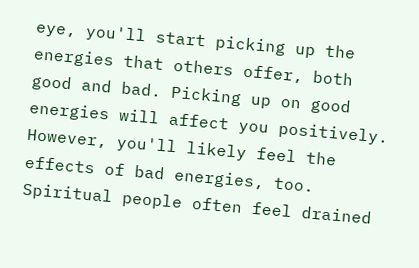eye, you'll start picking up the energies that others offer, both good and bad. Picking up on good energies will affect you positively. However, you'll likely feel the effects of bad energies, too. Spiritual people often feel drained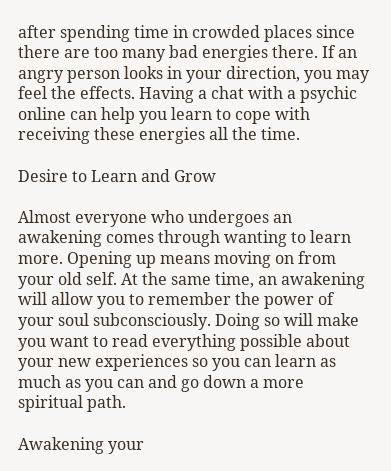after spending time in crowded places since there are too many bad energies there. If an angry person looks in your direction, you may feel the effects. Having a chat with a psychic online can help you learn to cope with receiving these energies all the time.

Desire to Learn and Grow

Almost everyone who undergoes an awakening comes through wanting to learn more. Opening up means moving on from your old self. At the same time, an awakening will allow you to remember the power of your soul subconsciously. Doing so will make you want to read everything possible about your new experiences so you can learn as much as you can and go down a more spiritual path.

Awakening your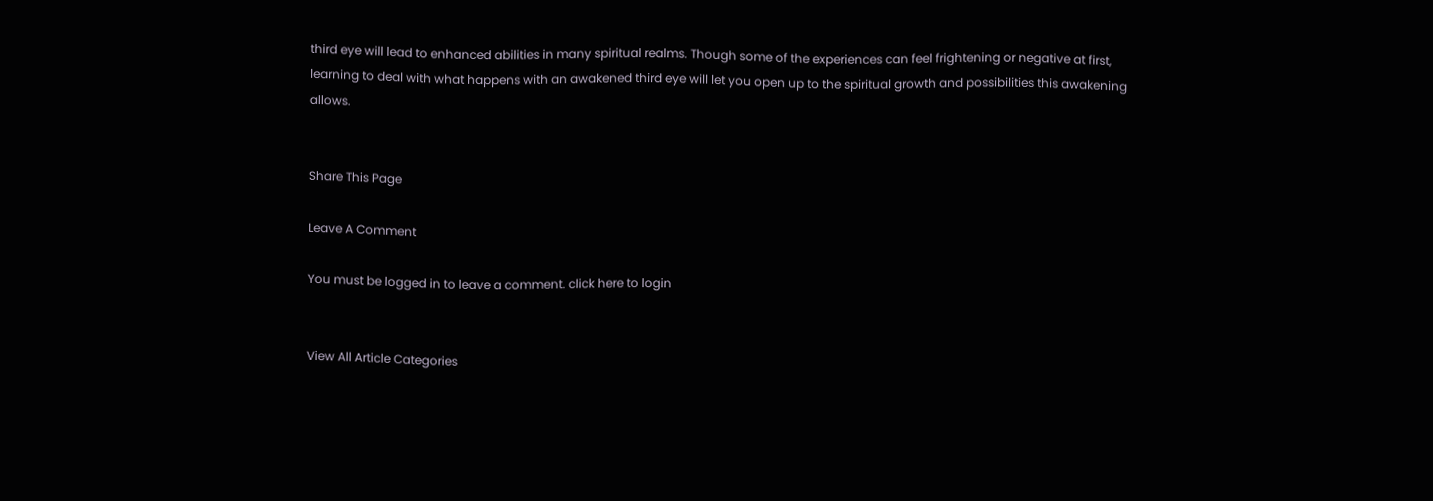third eye will lead to enhanced abilities in many spiritual realms. Though some of the experiences can feel frightening or negative at first, learning to deal with what happens with an awakened third eye will let you open up to the spiritual growth and possibilities this awakening allows.


Share This Page

Leave A Comment

You must be logged in to leave a comment. click here to login


View All Article Categories